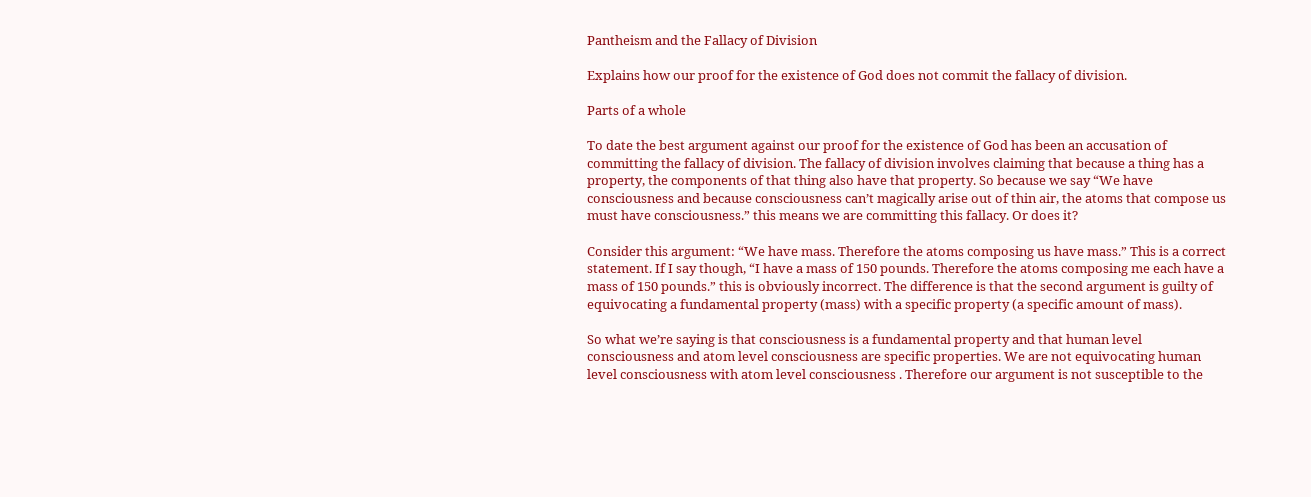Pantheism and the Fallacy of Division

Explains how our proof for the existence of God does not commit the fallacy of division.

Parts of a whole

To date the best argument against our proof for the existence of God has been an accusation of committing the fallacy of division. The fallacy of division involves claiming that because a thing has a property, the components of that thing also have that property. So because we say “We have
consciousness and because consciousness can’t magically arise out of thin air, the atoms that compose us must have consciousness.” this means we are committing this fallacy. Or does it?

Consider this argument: “We have mass. Therefore the atoms composing us have mass.” This is a correct statement. If I say though, “I have a mass of 150 pounds. Therefore the atoms composing me each have a mass of 150 pounds.” this is obviously incorrect. The difference is that the second argument is guilty of equivocating a fundamental property (mass) with a specific property (a specific amount of mass).

So what we’re saying is that consciousness is a fundamental property and that human level consciousness and atom level consciousness are specific properties. We are not equivocating human level consciousness with atom level consciousness . Therefore our argument is not susceptible to the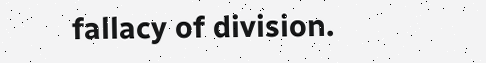fallacy of division.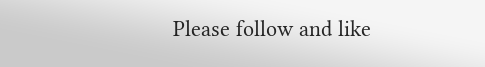Please follow and like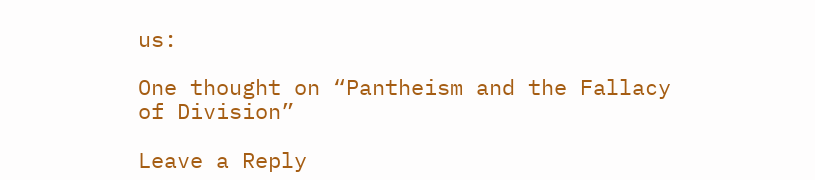us:

One thought on “Pantheism and the Fallacy of Division”

Leave a Reply